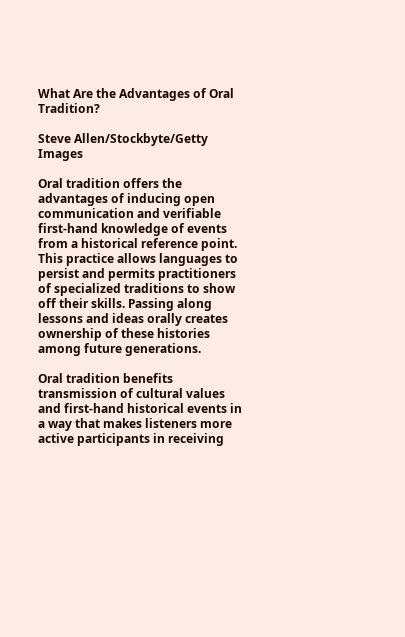What Are the Advantages of Oral Tradition?

Steve Allen/Stockbyte/Getty Images

Oral tradition offers the advantages of inducing open communication and verifiable first-hand knowledge of events from a historical reference point. This practice allows languages to persist and permits practitioners of specialized traditions to show off their skills. Passing along lessons and ideas orally creates ownership of these histories among future generations.

Oral tradition benefits transmission of cultural values and first-hand historical events in a way that makes listeners more active participants in receiving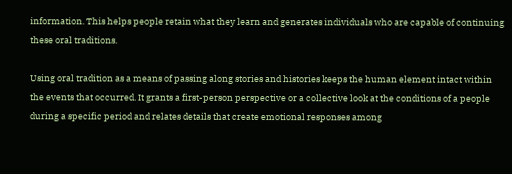information. This helps people retain what they learn and generates individuals who are capable of continuing these oral traditions.

Using oral tradition as a means of passing along stories and histories keeps the human element intact within the events that occurred. It grants a first-person perspective or a collective look at the conditions of a people during a specific period and relates details that create emotional responses among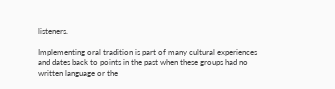listeners.

Implementing oral tradition is part of many cultural experiences and dates back to points in the past when these groups had no written language or the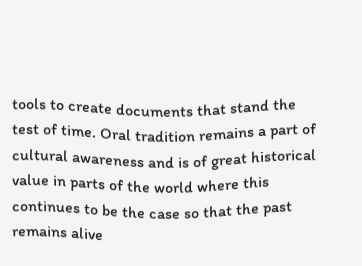tools to create documents that stand the test of time. Oral tradition remains a part of cultural awareness and is of great historical value in parts of the world where this continues to be the case so that the past remains alive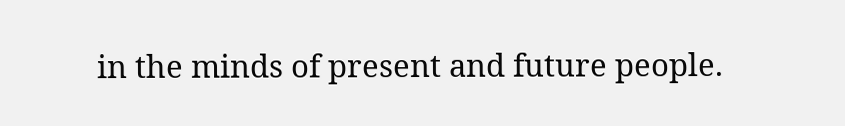in the minds of present and future people.